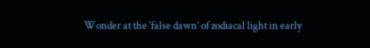Wonder at the ‘false dawn’ of zodiacal light in early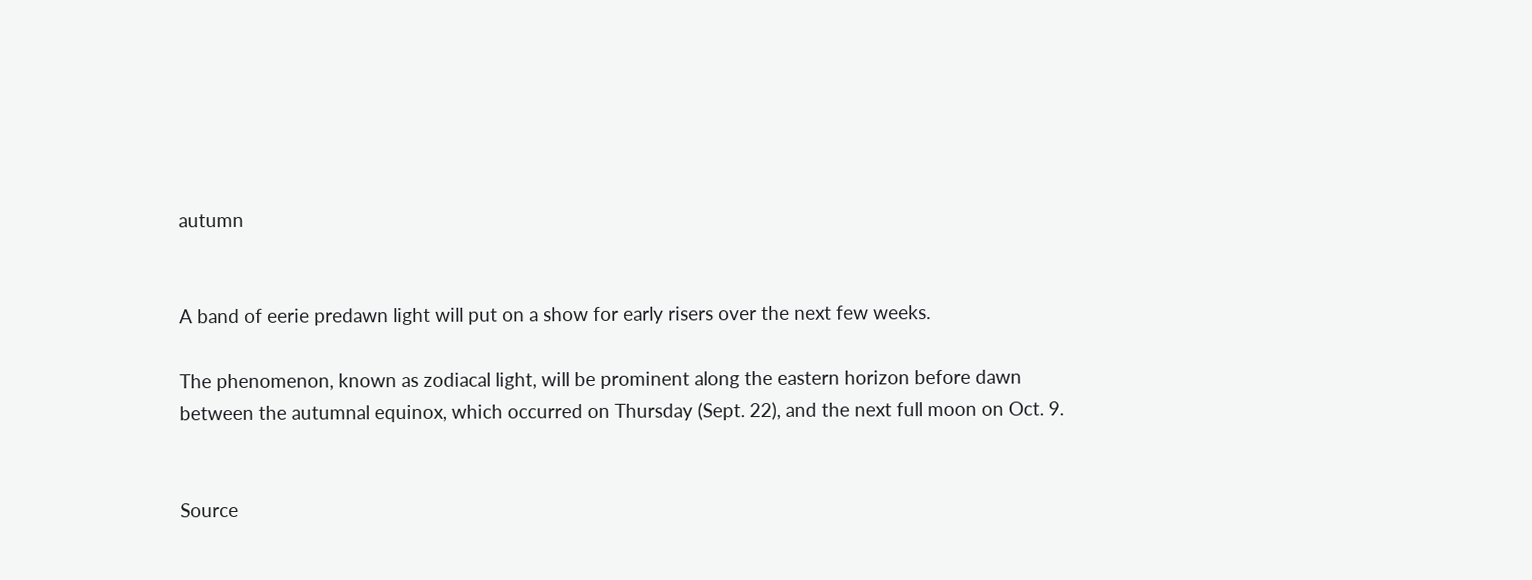autumn


A band of eerie predawn light will put on a show for early risers over the next few weeks.

The phenomenon, known as zodiacal light, will be prominent along the eastern horizon before dawn between the autumnal equinox, which occurred on Thursday (Sept. 22), and the next full moon on Oct. 9.


Source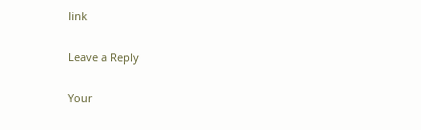link

Leave a Reply

Your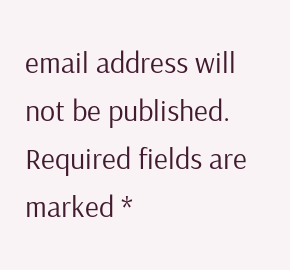email address will not be published. Required fields are marked *